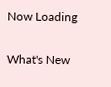Now Loading

What's New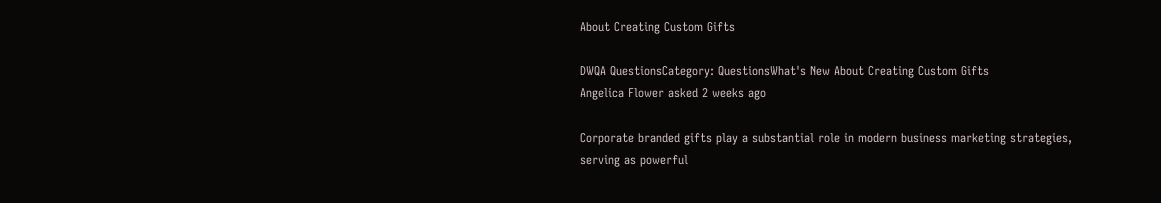About Creating Custom Gifts

DWQA QuestionsCategory: QuestionsWhat's New About Creating Custom Gifts
Angelica Flower asked 2 weeks ago

Corporate branded gifts play a substantial role in modern business marketing strategies, serving as powerful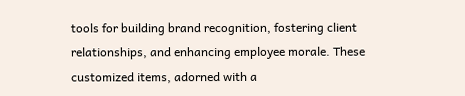tools for building brand recognition, fostering client relationships, and enhancing employee morale. These customized items, adorned with a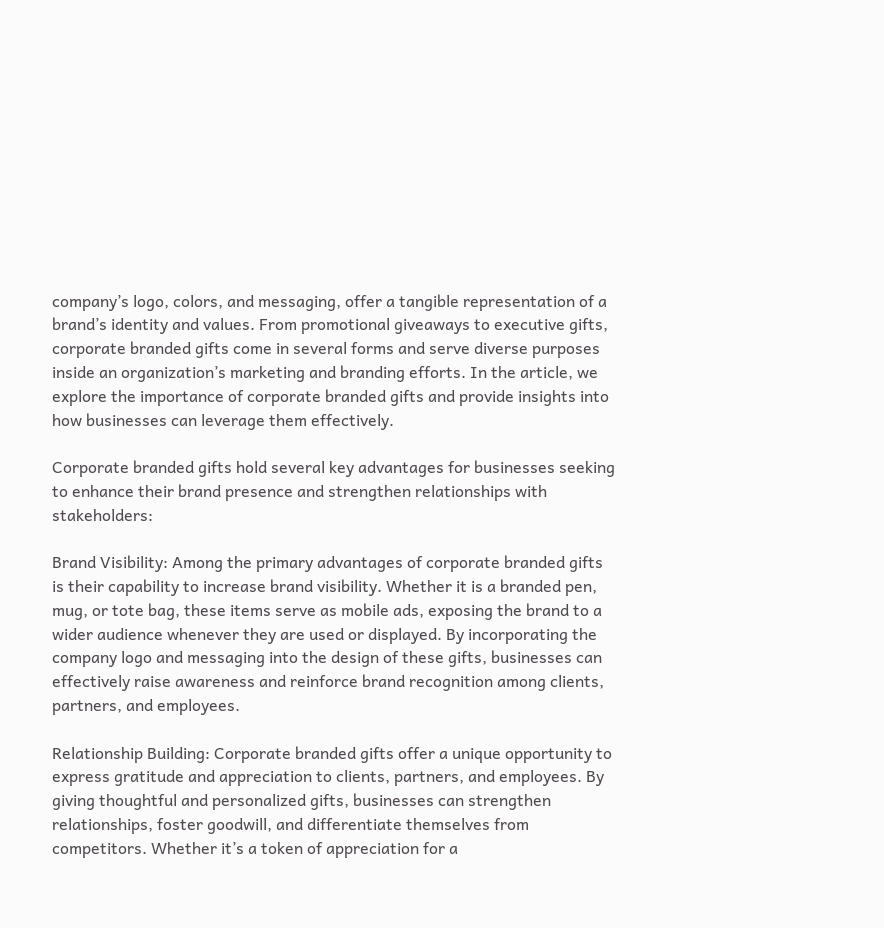company’s logo, colors, and messaging, offer a tangible representation of a brand’s identity and values. From promotional giveaways to executive gifts, corporate branded gifts come in several forms and serve diverse purposes inside an organization’s marketing and branding efforts. In the article, we explore the importance of corporate branded gifts and provide insights into how businesses can leverage them effectively.

Corporate branded gifts hold several key advantages for businesses seeking to enhance their brand presence and strengthen relationships with stakeholders:

Brand Visibility: Among the primary advantages of corporate branded gifts is their capability to increase brand visibility. Whether it is a branded pen, mug, or tote bag, these items serve as mobile ads, exposing the brand to a wider audience whenever they are used or displayed. By incorporating the company logo and messaging into the design of these gifts, businesses can effectively raise awareness and reinforce brand recognition among clients, partners, and employees.

Relationship Building: Corporate branded gifts offer a unique opportunity to express gratitude and appreciation to clients, partners, and employees. By giving thoughtful and personalized gifts, businesses can strengthen relationships, foster goodwill, and differentiate themselves from competitors. Whether it’s a token of appreciation for a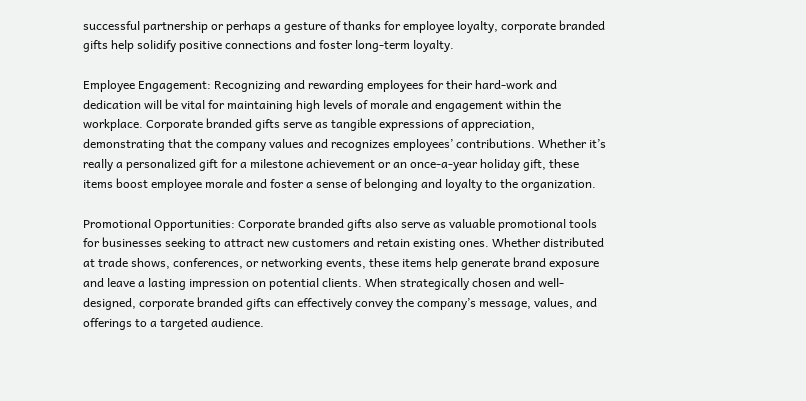successful partnership or perhaps a gesture of thanks for employee loyalty, corporate branded gifts help solidify positive connections and foster long-term loyalty.

Employee Engagement: Recognizing and rewarding employees for their hard-work and dedication will be vital for maintaining high levels of morale and engagement within the workplace. Corporate branded gifts serve as tangible expressions of appreciation, demonstrating that the company values and recognizes employees’ contributions. Whether it’s really a personalized gift for a milestone achievement or an once-a-year holiday gift, these items boost employee morale and foster a sense of belonging and loyalty to the organization.

Promotional Opportunities: Corporate branded gifts also serve as valuable promotional tools for businesses seeking to attract new customers and retain existing ones. Whether distributed at trade shows, conferences, or networking events, these items help generate brand exposure and leave a lasting impression on potential clients. When strategically chosen and well-designed, corporate branded gifts can effectively convey the company’s message, values, and offerings to a targeted audience.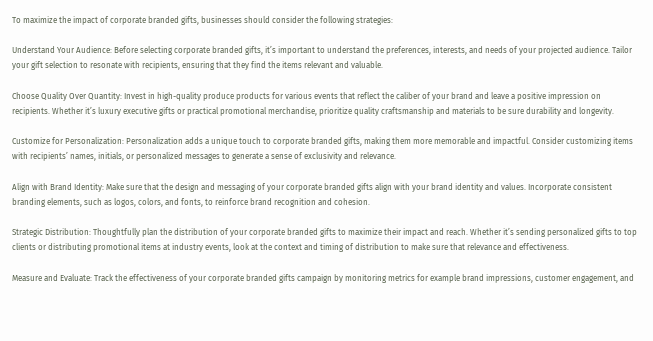To maximize the impact of corporate branded gifts, businesses should consider the following strategies:

Understand Your Audience: Before selecting corporate branded gifts, it’s important to understand the preferences, interests, and needs of your projected audience. Tailor your gift selection to resonate with recipients, ensuring that they find the items relevant and valuable.

Choose Quality Over Quantity: Invest in high-quality produce products for various events that reflect the caliber of your brand and leave a positive impression on recipients. Whether it’s luxury executive gifts or practical promotional merchandise, prioritize quality craftsmanship and materials to be sure durability and longevity.

Customize for Personalization: Personalization adds a unique touch to corporate branded gifts, making them more memorable and impactful. Consider customizing items with recipients’ names, initials, or personalized messages to generate a sense of exclusivity and relevance.

Align with Brand Identity: Make sure that the design and messaging of your corporate branded gifts align with your brand identity and values. Incorporate consistent branding elements, such as logos, colors, and fonts, to reinforce brand recognition and cohesion.

Strategic Distribution: Thoughtfully plan the distribution of your corporate branded gifts to maximize their impact and reach. Whether it’s sending personalized gifts to top clients or distributing promotional items at industry events, look at the context and timing of distribution to make sure that relevance and effectiveness.

Measure and Evaluate: Track the effectiveness of your corporate branded gifts campaign by monitoring metrics for example brand impressions, customer engagement, and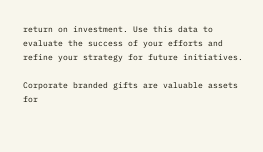return on investment. Use this data to evaluate the success of your efforts and refine your strategy for future initiatives.

Corporate branded gifts are valuable assets for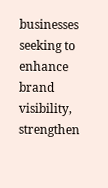businesses seeking to enhance brand visibility, strengthen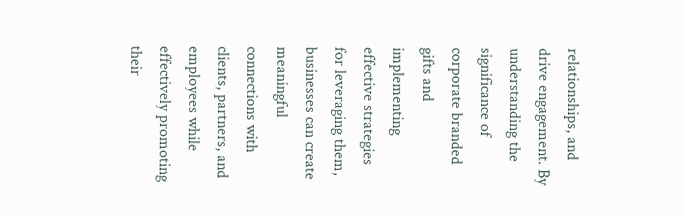relationships, and drive engagement. By understanding the significance of corporate branded gifts and implementing effective strategies for leveraging them, businesses can create meaningful connections with clients, partners, and employees while effectively promoting their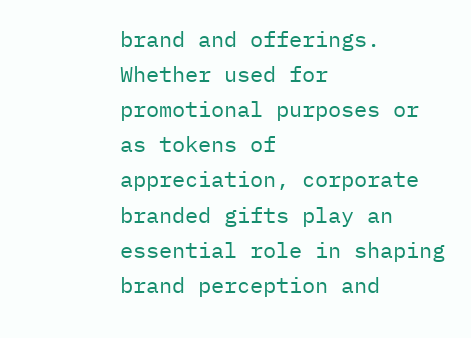brand and offerings. Whether used for promotional purposes or as tokens of appreciation, corporate branded gifts play an essential role in shaping brand perception and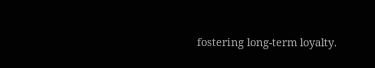fostering long-term loyalty.